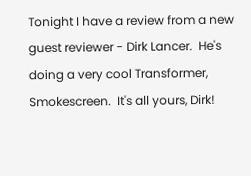Tonight I have a review from a new guest reviewer - Dirk Lancer.  He's doing a very cool Transformer, Smokescreen.  It's all yours, Dirk!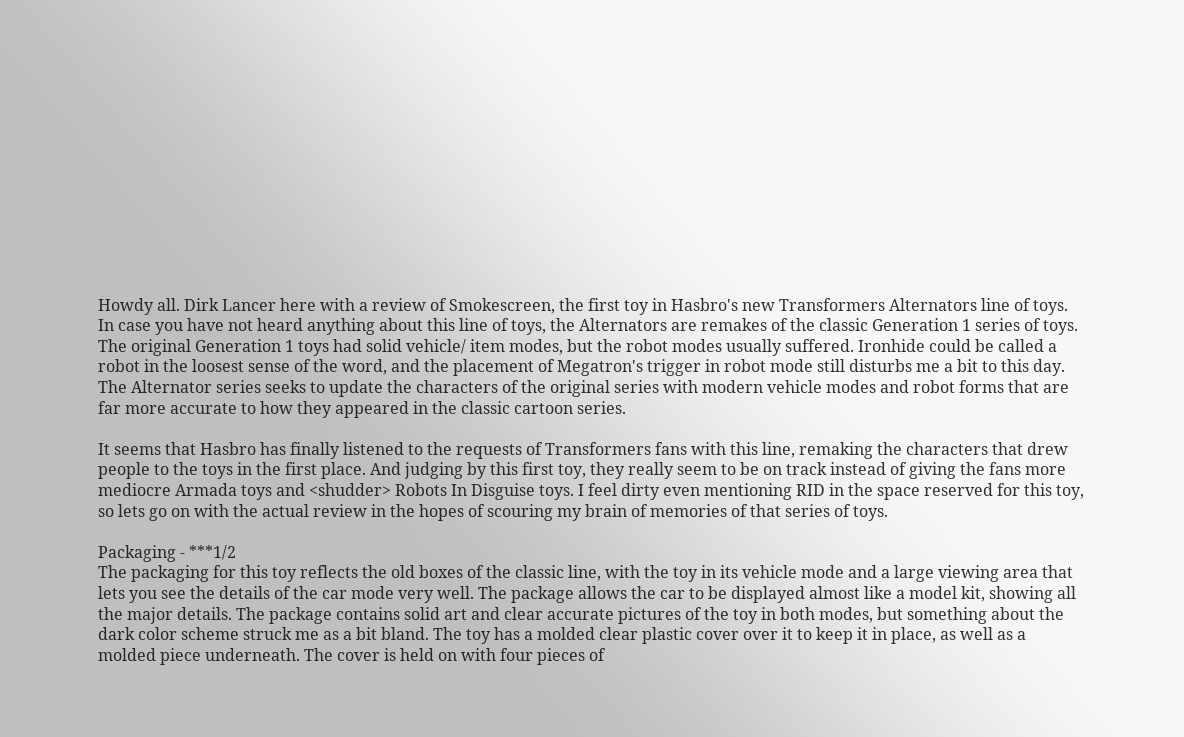Howdy all. Dirk Lancer here with a review of Smokescreen, the first toy in Hasbro's new Transformers Alternators line of toys. In case you have not heard anything about this line of toys, the Alternators are remakes of the classic Generation 1 series of toys. The original Generation 1 toys had solid vehicle/ item modes, but the robot modes usually suffered. Ironhide could be called a robot in the loosest sense of the word, and the placement of Megatron's trigger in robot mode still disturbs me a bit to this day. The Alternator series seeks to update the characters of the original series with modern vehicle modes and robot forms that are far more accurate to how they appeared in the classic cartoon series.

It seems that Hasbro has finally listened to the requests of Transformers fans with this line, remaking the characters that drew people to the toys in the first place. And judging by this first toy, they really seem to be on track instead of giving the fans more mediocre Armada toys and <shudder> Robots In Disguise toys. I feel dirty even mentioning RID in the space reserved for this toy, so lets go on with the actual review in the hopes of scouring my brain of memories of that series of toys.

Packaging - ***1/2
The packaging for this toy reflects the old boxes of the classic line, with the toy in its vehicle mode and a large viewing area that lets you see the details of the car mode very well. The package allows the car to be displayed almost like a model kit, showing all the major details. The package contains solid art and clear accurate pictures of the toy in both modes, but something about the dark color scheme struck me as a bit bland. The toy has a molded clear plastic cover over it to keep it in place, as well as a molded piece underneath. The cover is held on with four pieces of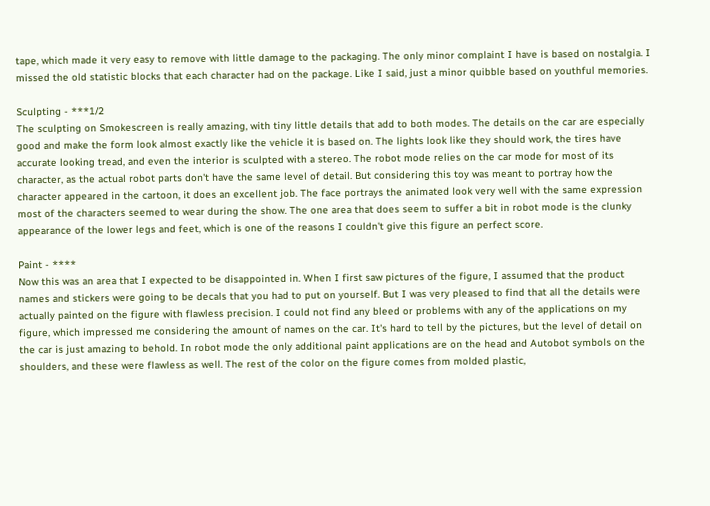tape, which made it very easy to remove with little damage to the packaging. The only minor complaint I have is based on nostalgia. I missed the old statistic blocks that each character had on the package. Like I said, just a minor quibble based on youthful memories.

Sculpting - ***1/2
The sculpting on Smokescreen is really amazing, with tiny little details that add to both modes. The details on the car are especially good and make the form look almost exactly like the vehicle it is based on. The lights look like they should work, the tires have accurate looking tread, and even the interior is sculpted with a stereo. The robot mode relies on the car mode for most of its character, as the actual robot parts don't have the same level of detail. But considering this toy was meant to portray how the character appeared in the cartoon, it does an excellent job. The face portrays the animated look very well with the same expression most of the characters seemed to wear during the show. The one area that does seem to suffer a bit in robot mode is the clunky appearance of the lower legs and feet, which is one of the reasons I couldn't give this figure an perfect score.

Paint - ****
Now this was an area that I expected to be disappointed in. When I first saw pictures of the figure, I assumed that the product names and stickers were going to be decals that you had to put on yourself. But I was very pleased to find that all the details were actually painted on the figure with flawless precision. I could not find any bleed or problems with any of the applications on my figure, which impressed me considering the amount of names on the car. It's hard to tell by the pictures, but the level of detail on the car is just amazing to behold. In robot mode the only additional paint applications are on the head and Autobot symbols on the shoulders, and these were flawless as well. The rest of the color on the figure comes from molded plastic,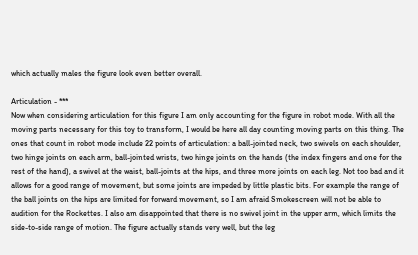which actually males the figure look even better overall.

Articulation - ***
Now when considering articulation for this figure I am only accounting for the figure in robot mode. With all the moving parts necessary for this toy to transform, I would be here all day counting moving parts on this thing. The ones that count in robot mode include 22 points of articulation: a ball-jointed neck, two swivels on each shoulder, two hinge joints on each arm, ball-jointed wrists, two hinge joints on the hands (the index fingers and one for the rest of the hand), a swivel at the waist, ball-joints at the hips, and three more joints on each leg. Not too bad and it allows for a good range of movement, but some joints are impeded by little plastic bits. For example the range of the ball joints on the hips are limited for forward movement, so I am afraid Smokescreen will not be able to audition for the Rockettes. I also am disappointed that there is no swivel joint in the upper arm, which limits the side-to-side range of motion. The figure actually stands very well, but the leg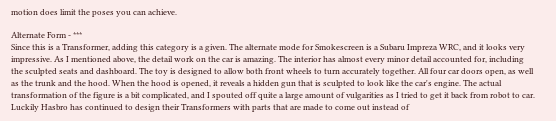motion does limit the poses you can achieve.

Alternate Form - ***
Since this is a Transformer, adding this category is a given. The alternate mode for Smokescreen is a Subaru Impreza WRC, and it looks very impressive. As I mentioned above, the detail work on the car is amazing. The interior has almost every minor detail accounted for, including the sculpted seats and dashboard. The toy is designed to allow both front wheels to turn accurately together. All four car doors open, as well as the trunk and the hood. When the hood is opened, it reveals a hidden gun that is sculpted to look like the car's engine. The actual transformation of the figure is a bit complicated, and I spouted off quite a large amount of vulgarities as I tried to get it back from robot to car. Luckily Hasbro has continued to design their Transformers with parts that are made to come out instead of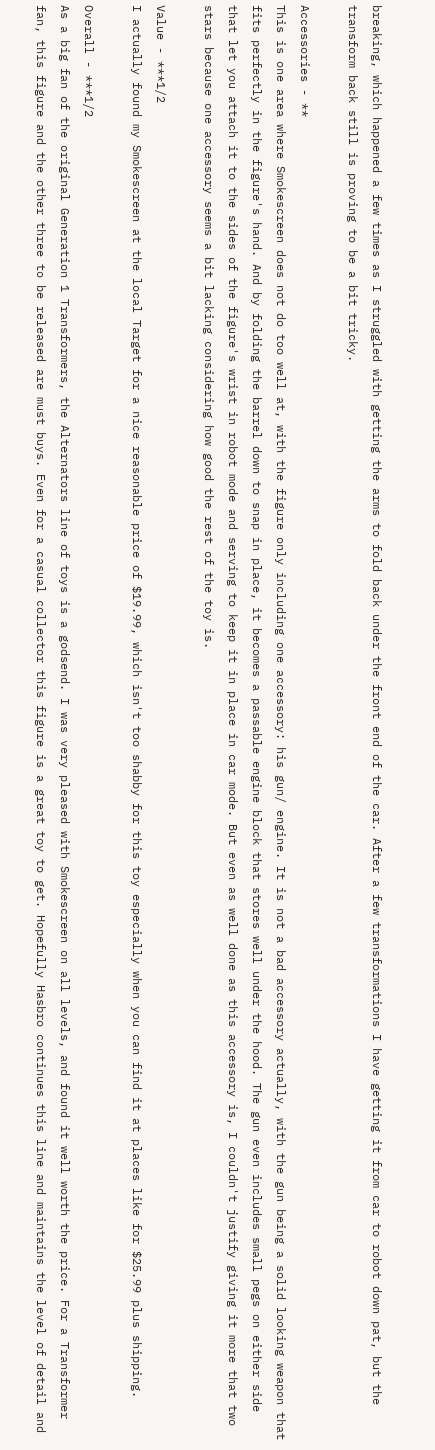breaking, which happened a few times as I struggled with getting the arms to fold back under the front end of the car. After a few transformations I have getting it from car to robot down pat, but the transform back still is proving to be a bit tricky.

Accessories - **
This is one area where Smokescreen does not do too well at, with the figure only including one accessory: his gun/ engine. It is not a bad accessory actually, with the gun being a solid looking weapon that fits perfectly in the figure's hand. And by folding the barrel down to snap in place, it becomes a passable engine block that stores well under the hood. The gun even includes small pegs on either side that let you attach it to the sides of the figure's wrist in robot mode and serving to keep it in place in car mode. But even as well done as this accessory is, I couldn't justify giving it more that two stars because one accessory seems a bit lacking considering how good the rest of the toy is.

Value - ***1/2
I actually found my Smokescreen at the local Target for a nice reasonable price of $19.99, which isn't too shabby for this toy especially when you can find it at places like for $25.99 plus shipping.

Overall - ***1/2
As a big fan of the original Generation 1 Transformers, the Alternators line of toys is a godsend. I was very pleased with Smokescreen on all levels, and found it well worth the price. For a Transformer fan, this figure and the other three to be released are must buys. Even for a casual collector this figure is a great toy to get. Hopefully Hasbro continues this line and maintains the level of detail and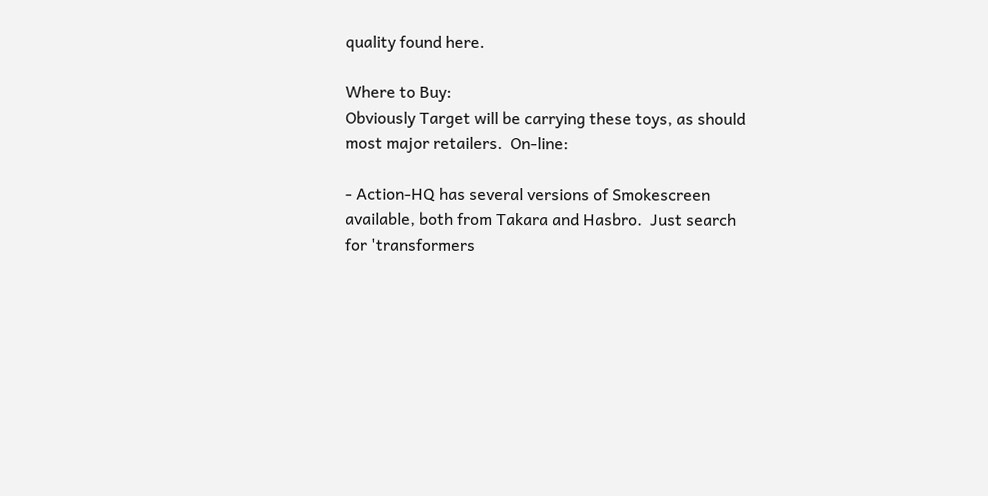quality found here.

Where to Buy:
Obviously Target will be carrying these toys, as should most major retailers.  On-line:

- Action-HQ has several versions of Smokescreen available, both from Takara and Hasbro.  Just search for 'transformers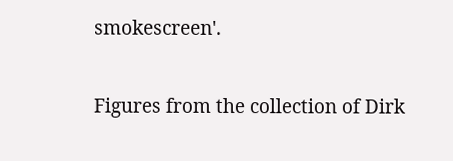smokescreen'.

Figures from the collection of Dirk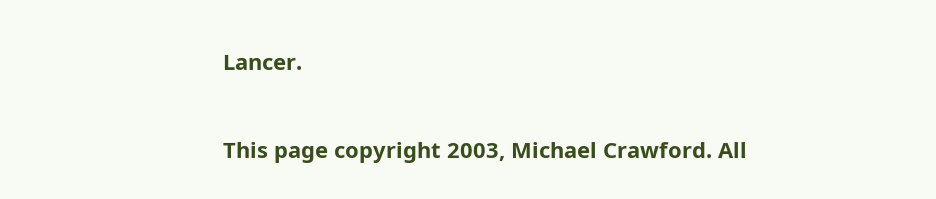Lancer.

This page copyright 2003, Michael Crawford. All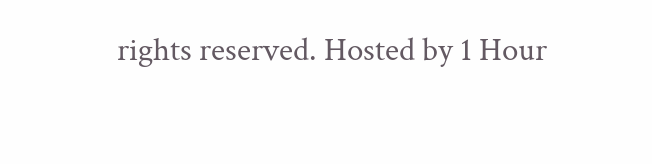rights reserved. Hosted by 1 Hour